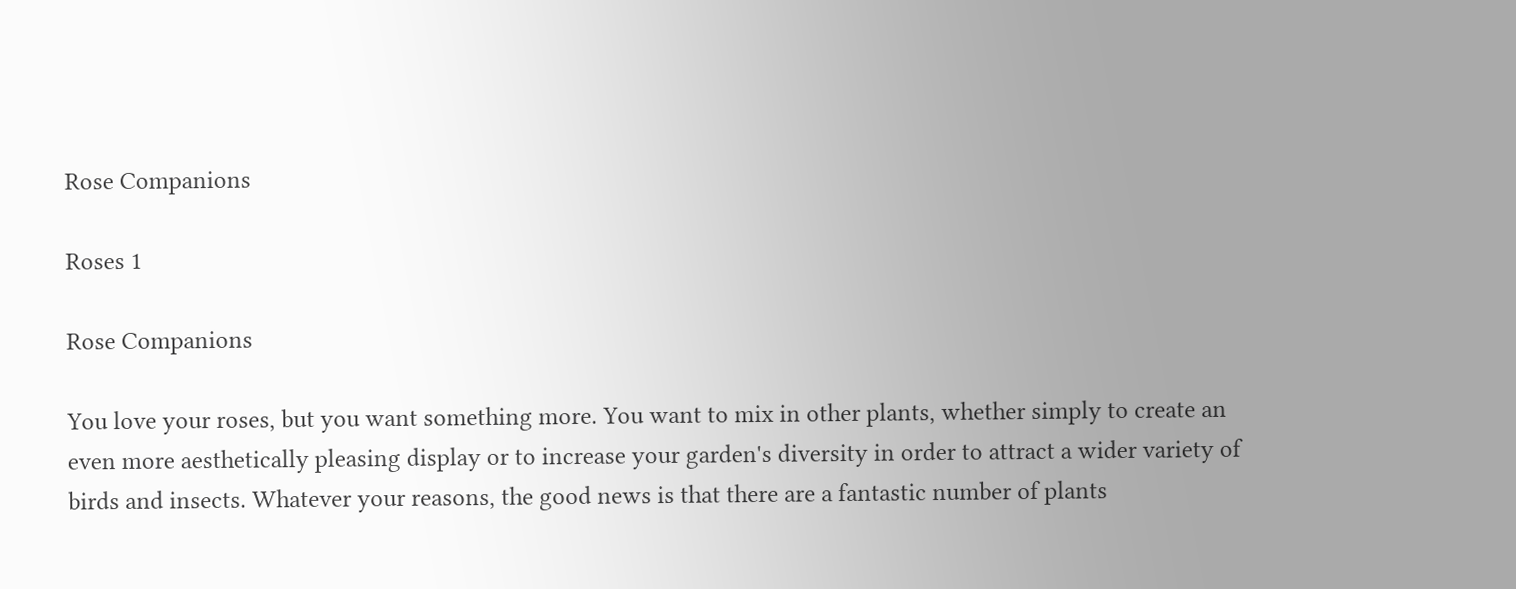Rose Companions

Roses 1

Rose Companions

You love your roses, but you want something more. You want to mix in other plants, whether simply to create an even more aesthetically pleasing display or to increase your garden's diversity in order to attract a wider variety of birds and insects. Whatever your reasons, the good news is that there are a fantastic number of plants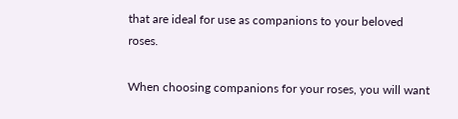that are ideal for use as companions to your beloved roses.

When choosing companions for your roses, you will want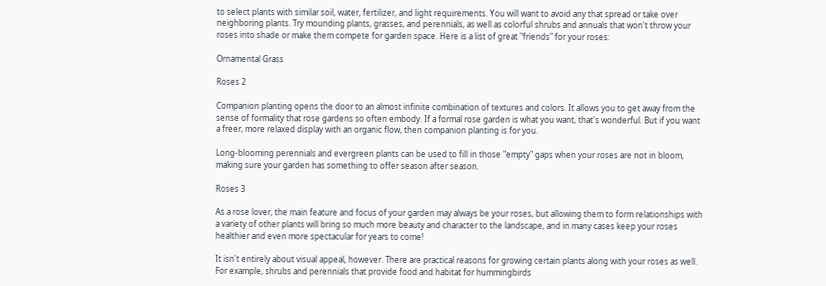to select plants with similar soil, water, fertilizer, and light requirements. You will want to avoid any that spread or take over neighboring plants. Try mounding plants, grasses, and perennials, as well as colorful shrubs and annuals that won't throw your roses into shade or make them compete for garden space. Here is a list of great "friends" for your roses:

Ornamental Grass

Roses 2

Companion planting opens the door to an almost infinite combination of textures and colors. It allows you to get away from the sense of formality that rose gardens so often embody. If a formal rose garden is what you want, that's wonderful. But if you want a freer, more relaxed display with an organic flow, then companion planting is for you.

Long-blooming perennials and evergreen plants can be used to fill in those "empty" gaps when your roses are not in bloom, making sure your garden has something to offer season after season.

Roses 3

As a rose lover, the main feature and focus of your garden may always be your roses, but allowing them to form relationships with a variety of other plants will bring so much more beauty and character to the landscape, and in many cases keep your roses healthier and even more spectacular for years to come!

It isn't entirely about visual appeal, however. There are practical reasons for growing certain plants along with your roses as well. For example, shrubs and perennials that provide food and habitat for hummingbirds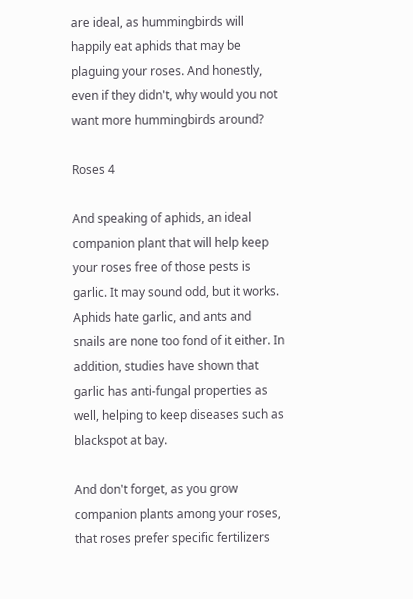are ideal, as hummingbirds will happily eat aphids that may be plaguing your roses. And honestly, even if they didn't, why would you not want more hummingbirds around?

Roses 4

And speaking of aphids, an ideal companion plant that will help keep your roses free of those pests is garlic. It may sound odd, but it works. Aphids hate garlic, and ants and snails are none too fond of it either. In addition, studies have shown that garlic has anti-fungal properties as well, helping to keep diseases such as blackspot at bay.

And don't forget, as you grow companion plants among your roses, that roses prefer specific fertilizers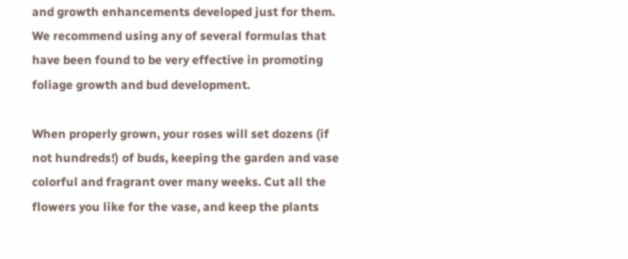and growth enhancements developed just for them. We recommend using any of several formulas that have been found to be very effective in promoting foliage growth and bud development.

When properly grown, your roses will set dozens (if not hundreds!) of buds, keeping the garden and vase colorful and fragrant over many weeks. Cut all the flowers you like for the vase, and keep the plants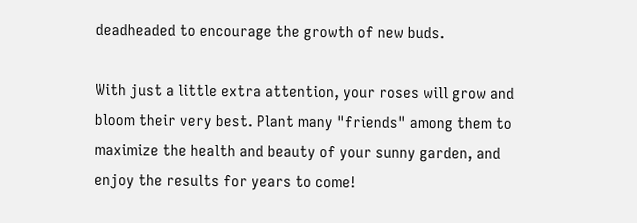deadheaded to encourage the growth of new buds.

With just a little extra attention, your roses will grow and bloom their very best. Plant many "friends" among them to maximize the health and beauty of your sunny garden, and enjoy the results for years to come!